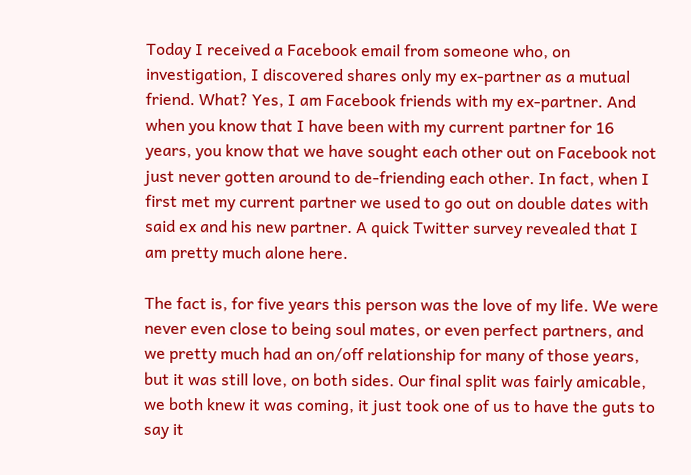Today I received a Facebook email from someone who, on investigation, I discovered shares only my ex-partner as a mutual friend. What? Yes, I am Facebook friends with my ex-partner. And when you know that I have been with my current partner for 16 years, you know that we have sought each other out on Facebook not just never gotten around to de-friending each other. In fact, when I first met my current partner we used to go out on double dates with said ex and his new partner. A quick Twitter survey revealed that I am pretty much alone here.

The fact is, for five years this person was the love of my life. We were never even close to being soul mates, or even perfect partners, and we pretty much had an on/off relationship for many of those years, but it was still love, on both sides. Our final split was fairly amicable, we both knew it was coming, it just took one of us to have the guts to say it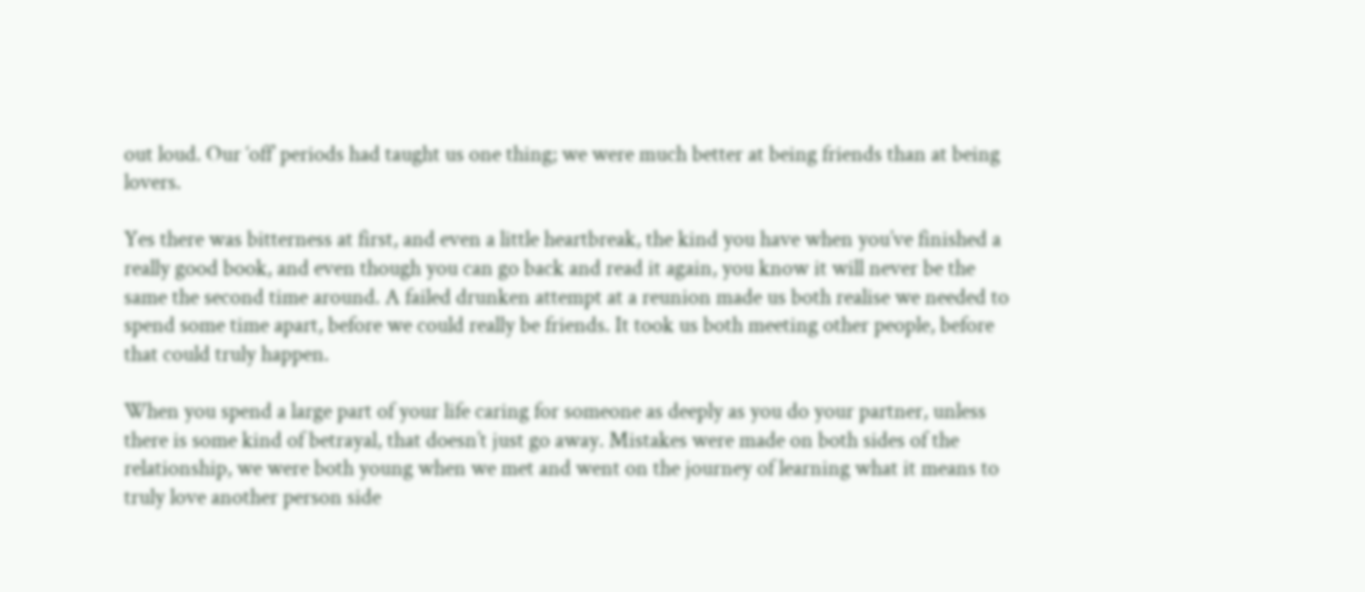out loud. Our ‘off’ periods had taught us one thing; we were much better at being friends than at being lovers.

Yes there was bitterness at first, and even a little heartbreak, the kind you have when you’ve finished a really good book, and even though you can go back and read it again, you know it will never be the same the second time around. A failed drunken attempt at a reunion made us both realise we needed to spend some time apart, before we could really be friends. It took us both meeting other people, before that could truly happen.

When you spend a large part of your life caring for someone as deeply as you do your partner, unless there is some kind of betrayal, that doesn’t just go away. Mistakes were made on both sides of the relationship, we were both young when we met and went on the journey of learning what it means to truly love another person side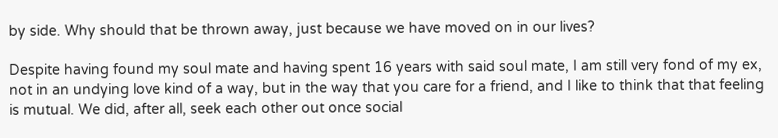by side. Why should that be thrown away, just because we have moved on in our lives?

Despite having found my soul mate and having spent 16 years with said soul mate, I am still very fond of my ex, not in an undying love kind of a way, but in the way that you care for a friend, and I like to think that that feeling is mutual. We did, after all, seek each other out once social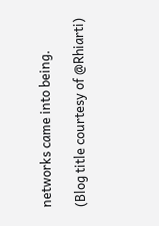networks came into being.

(Blog title courtesy of @Rhiarti)